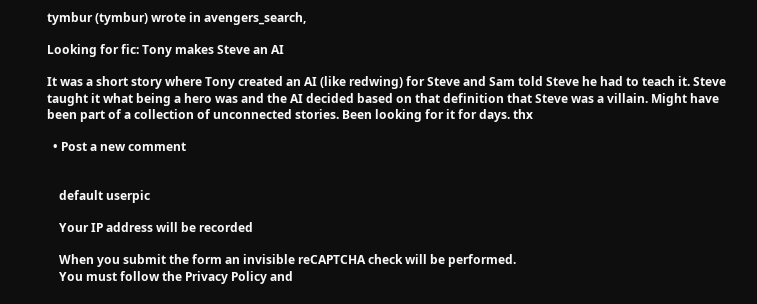tymbur (tymbur) wrote in avengers_search,

Looking for fic: Tony makes Steve an AI

It was a short story where Tony created an AI (like redwing) for Steve and Sam told Steve he had to teach it. Steve taught it what being a hero was and the AI decided based on that definition that Steve was a villain. Might have been part of a collection of unconnected stories. Been looking for it for days. thx

  • Post a new comment


    default userpic

    Your IP address will be recorded

    When you submit the form an invisible reCAPTCHA check will be performed.
    You must follow the Privacy Policy and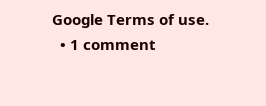Google Terms of use.
  • 1 comment